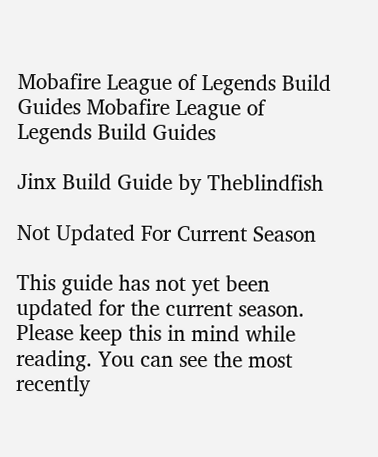Mobafire League of Legends Build Guides Mobafire League of Legends Build Guides

Jinx Build Guide by Theblindfish

Not Updated For Current Season

This guide has not yet been updated for the current season. Please keep this in mind while reading. You can see the most recently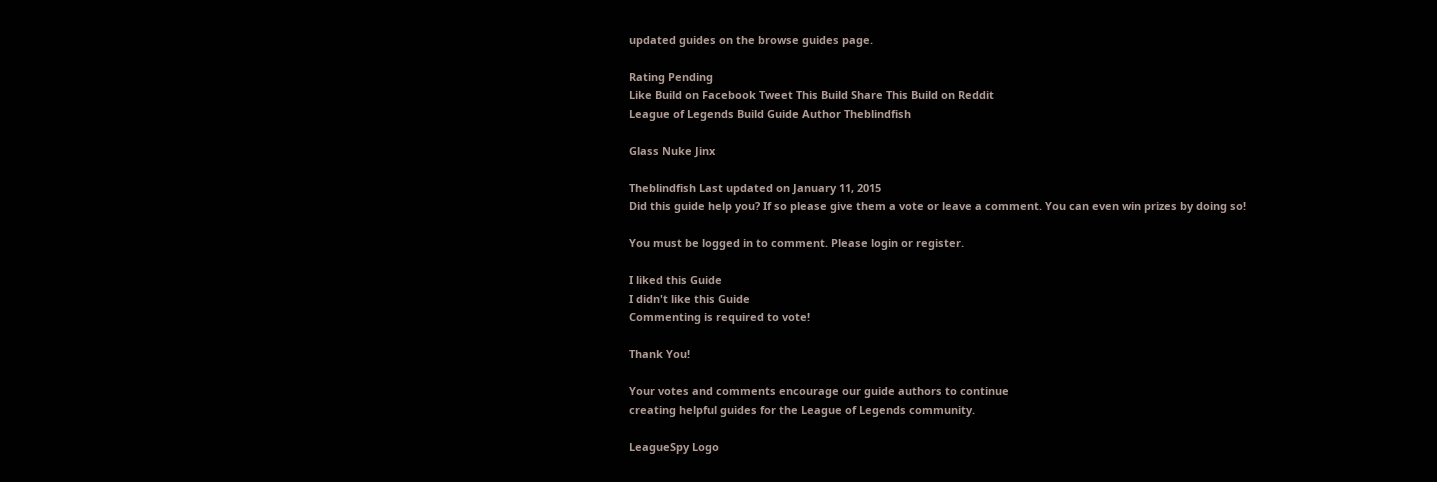updated guides on the browse guides page.

Rating Pending
Like Build on Facebook Tweet This Build Share This Build on Reddit
League of Legends Build Guide Author Theblindfish

Glass Nuke Jinx

Theblindfish Last updated on January 11, 2015
Did this guide help you? If so please give them a vote or leave a comment. You can even win prizes by doing so!

You must be logged in to comment. Please login or register.

I liked this Guide
I didn't like this Guide
Commenting is required to vote!

Thank You!

Your votes and comments encourage our guide authors to continue
creating helpful guides for the League of Legends community.

LeagueSpy Logo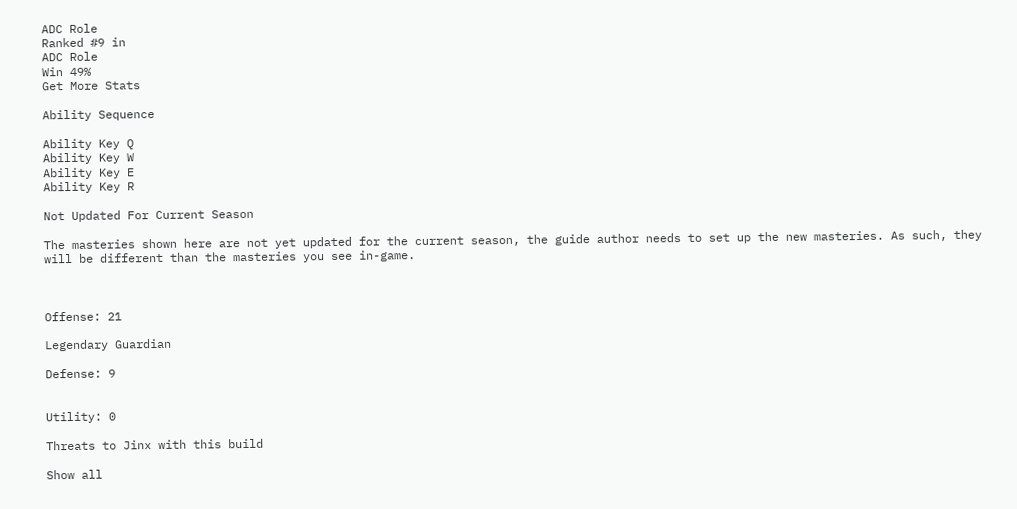ADC Role
Ranked #9 in
ADC Role
Win 49%
Get More Stats

Ability Sequence

Ability Key Q
Ability Key W
Ability Key E
Ability Key R

Not Updated For Current Season

The masteries shown here are not yet updated for the current season, the guide author needs to set up the new masteries. As such, they will be different than the masteries you see in-game.



Offense: 21

Legendary Guardian

Defense: 9


Utility: 0

Threats to Jinx with this build

Show all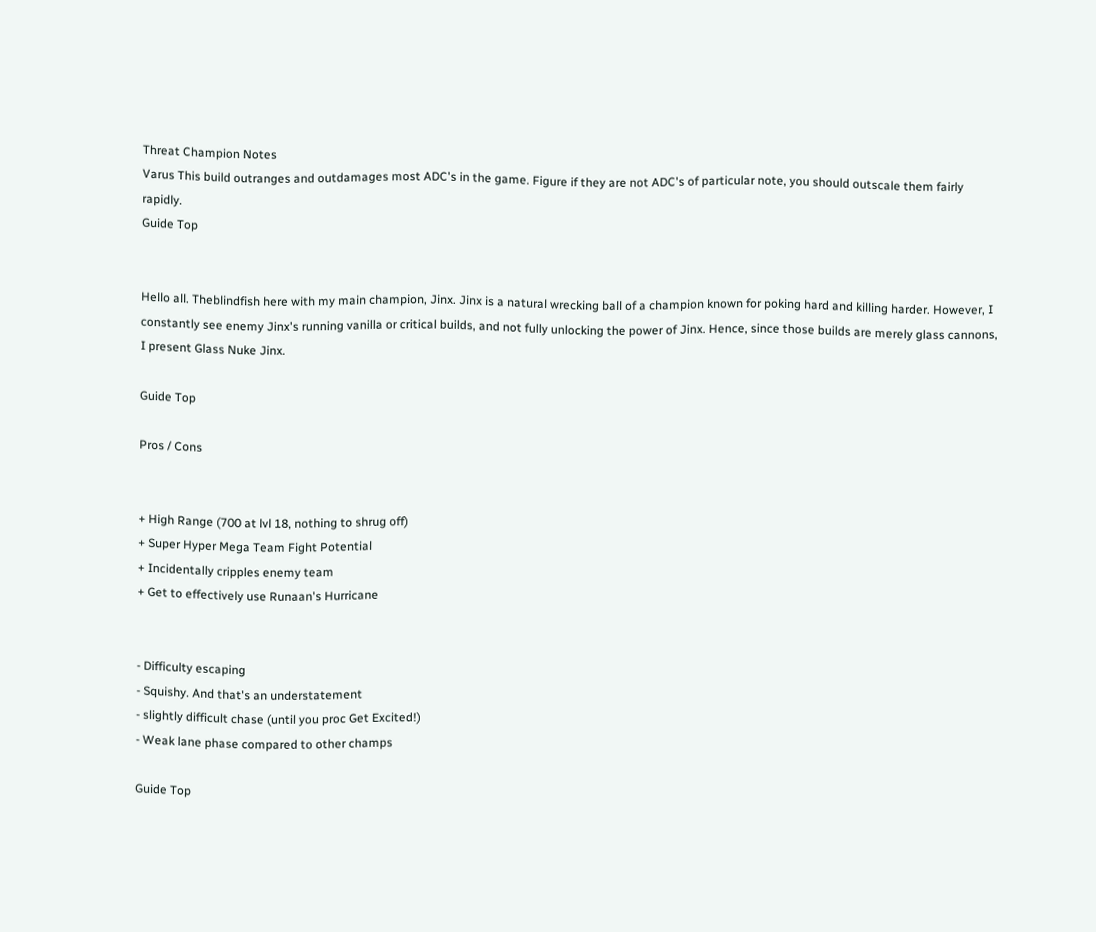Threat Champion Notes
Varus This build outranges and outdamages most ADC's in the game. Figure if they are not ADC's of particular note, you should outscale them fairly rapidly.
Guide Top


Hello all. Theblindfish here with my main champion, Jinx. Jinx is a natural wrecking ball of a champion known for poking hard and killing harder. However, I constantly see enemy Jinx's running vanilla or critical builds, and not fully unlocking the power of Jinx. Hence, since those builds are merely glass cannons, I present Glass Nuke Jinx.

Guide Top

Pros / Cons


+ High Range (700 at lvl 18, nothing to shrug off)
+ Super Hyper Mega Team Fight Potential
+ Incidentally cripples enemy team
+ Get to effectively use Runaan's Hurricane


- Difficulty escaping
- Squishy. And that's an understatement
- slightly difficult chase (until you proc Get Excited!)
- Weak lane phase compared to other champs

Guide Top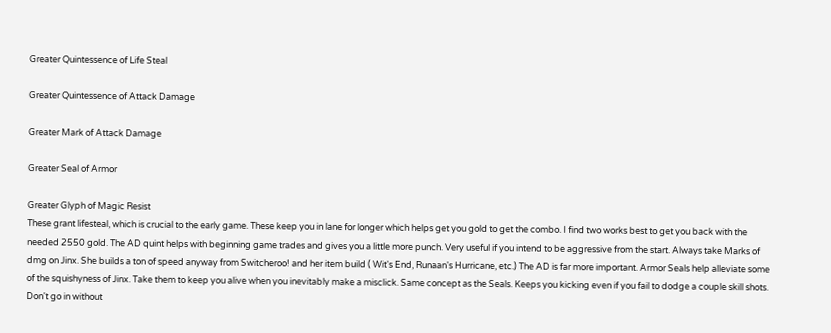Greater Quintessence of Life Steal

Greater Quintessence of Attack Damage

Greater Mark of Attack Damage

Greater Seal of Armor

Greater Glyph of Magic Resist
These grant lifesteal, which is crucial to the early game. These keep you in lane for longer which helps get you gold to get the combo. I find two works best to get you back with the needed 2550 gold. The AD quint helps with beginning game trades and gives you a little more punch. Very useful if you intend to be aggressive from the start. Always take Marks of dmg on Jinx. She builds a ton of speed anyway from Switcheroo! and her item build ( Wit's End, Runaan's Hurricane, etc.) The AD is far more important. Armor Seals help alleviate some of the squishyness of Jinx. Take them to keep you alive when you inevitably make a misclick. Same concept as the Seals. Keeps you kicking even if you fail to dodge a couple skill shots. Don't go in without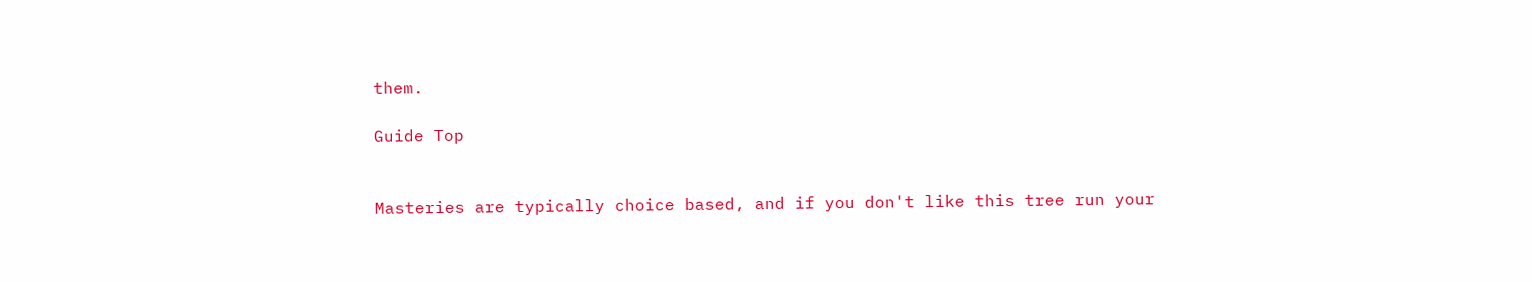them.

Guide Top


Masteries are typically choice based, and if you don't like this tree run your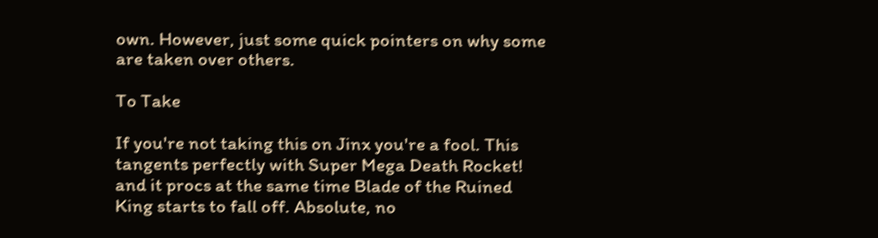own. However, just some quick pointers on why some are taken over others.

To Take

If you're not taking this on Jinx you're a fool. This tangents perfectly with Super Mega Death Rocket! and it procs at the same time Blade of the Ruined King starts to fall off. Absolute, no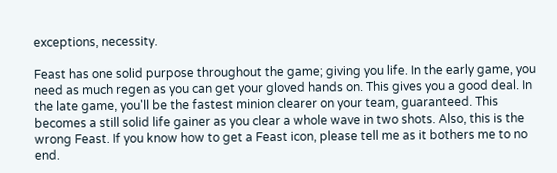exceptions, necessity.

Feast has one solid purpose throughout the game; giving you life. In the early game, you need as much regen as you can get your gloved hands on. This gives you a good deal. In the late game, you'll be the fastest minion clearer on your team, guaranteed. This becomes a still solid life gainer as you clear a whole wave in two shots. Also, this is the wrong Feast. If you know how to get a Feast icon, please tell me as it bothers me to no end.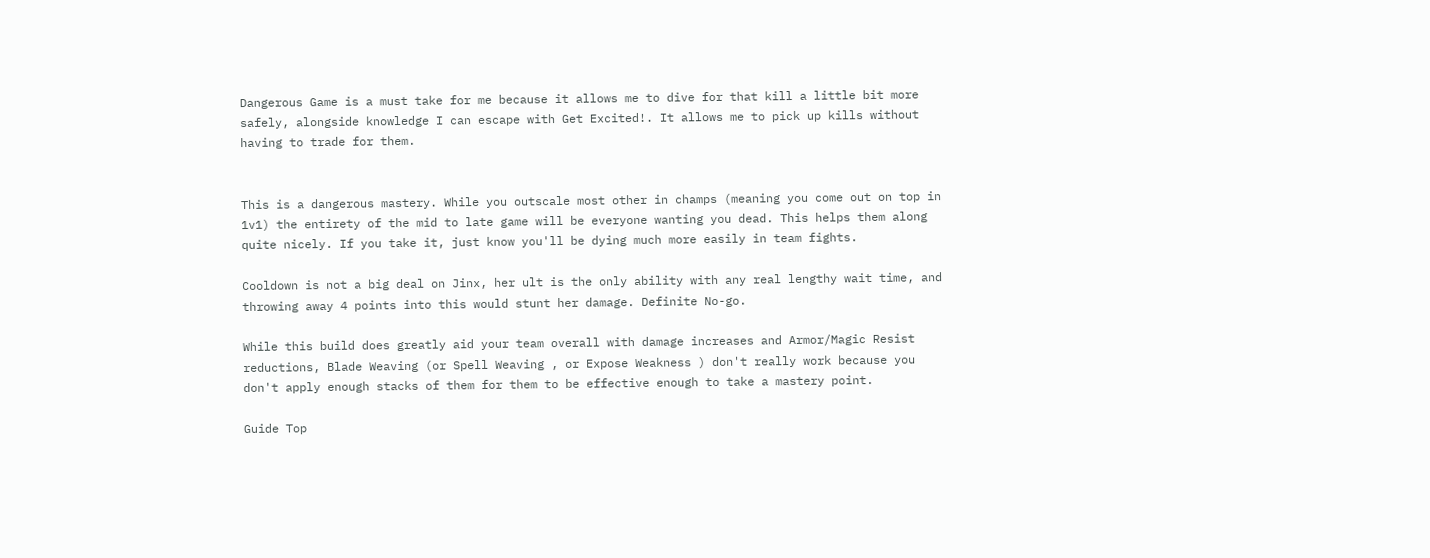Dangerous Game is a must take for me because it allows me to dive for that kill a little bit more safely, alongside knowledge I can escape with Get Excited!. It allows me to pick up kills without having to trade for them.


This is a dangerous mastery. While you outscale most other in champs (meaning you come out on top in 1v1) the entirety of the mid to late game will be everyone wanting you dead. This helps them along quite nicely. If you take it, just know you'll be dying much more easily in team fights.

Cooldown is not a big deal on Jinx, her ult is the only ability with any real lengthy wait time, and throwing away 4 points into this would stunt her damage. Definite No-go.

While this build does greatly aid your team overall with damage increases and Armor/Magic Resist reductions, Blade Weaving (or Spell Weaving , or Expose Weakness ) don't really work because you don't apply enough stacks of them for them to be effective enough to take a mastery point.

Guide Top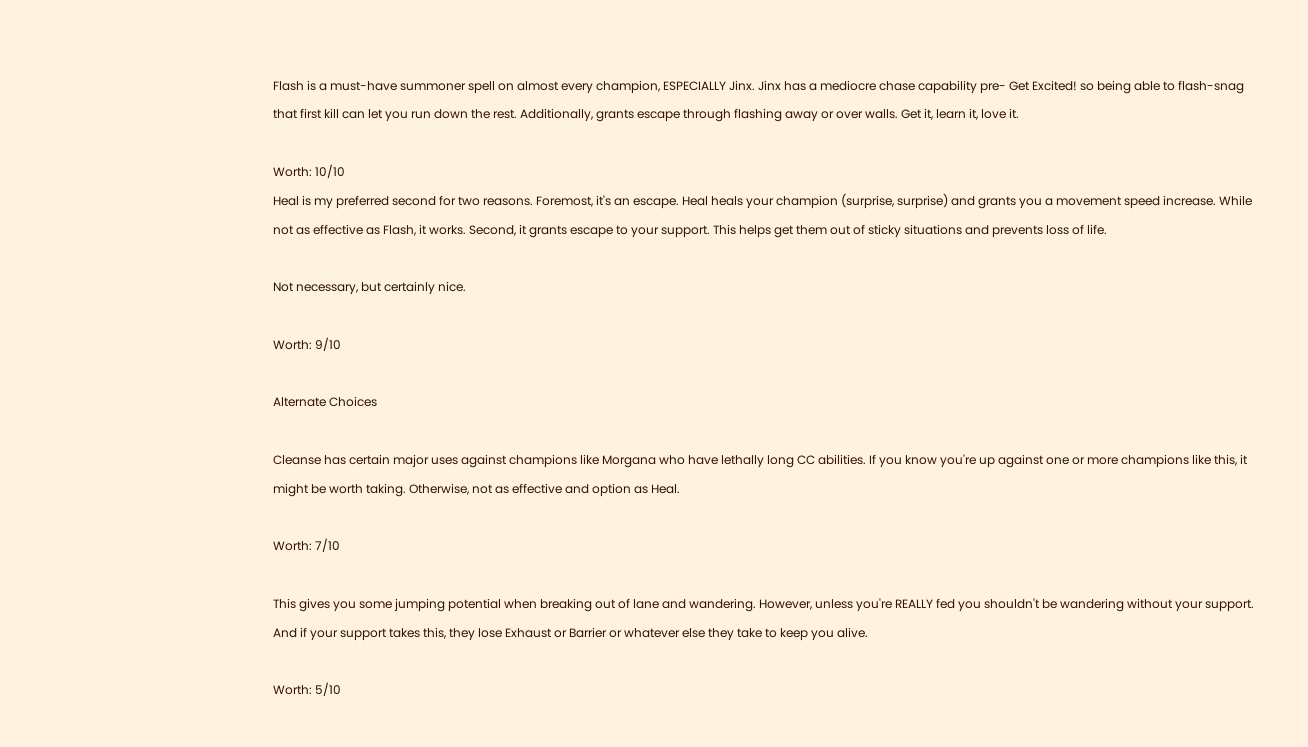Flash is a must-have summoner spell on almost every champion, ESPECIALLY Jinx. Jinx has a mediocre chase capability pre- Get Excited! so being able to flash-snag that first kill can let you run down the rest. Additionally, grants escape through flashing away or over walls. Get it, learn it, love it.

Worth: 10/10
Heal is my preferred second for two reasons. Foremost, it's an escape. Heal heals your champion (surprise, surprise) and grants you a movement speed increase. While not as effective as Flash, it works. Second, it grants escape to your support. This helps get them out of sticky situations and prevents loss of life.

Not necessary, but certainly nice.

Worth: 9/10

Alternate Choices

Cleanse has certain major uses against champions like Morgana who have lethally long CC abilities. If you know you're up against one or more champions like this, it might be worth taking. Otherwise, not as effective and option as Heal.

Worth: 7/10

This gives you some jumping potential when breaking out of lane and wandering. However, unless you're REALLY fed you shouldn't be wandering without your support. And if your support takes this, they lose Exhaust or Barrier or whatever else they take to keep you alive.

Worth: 5/10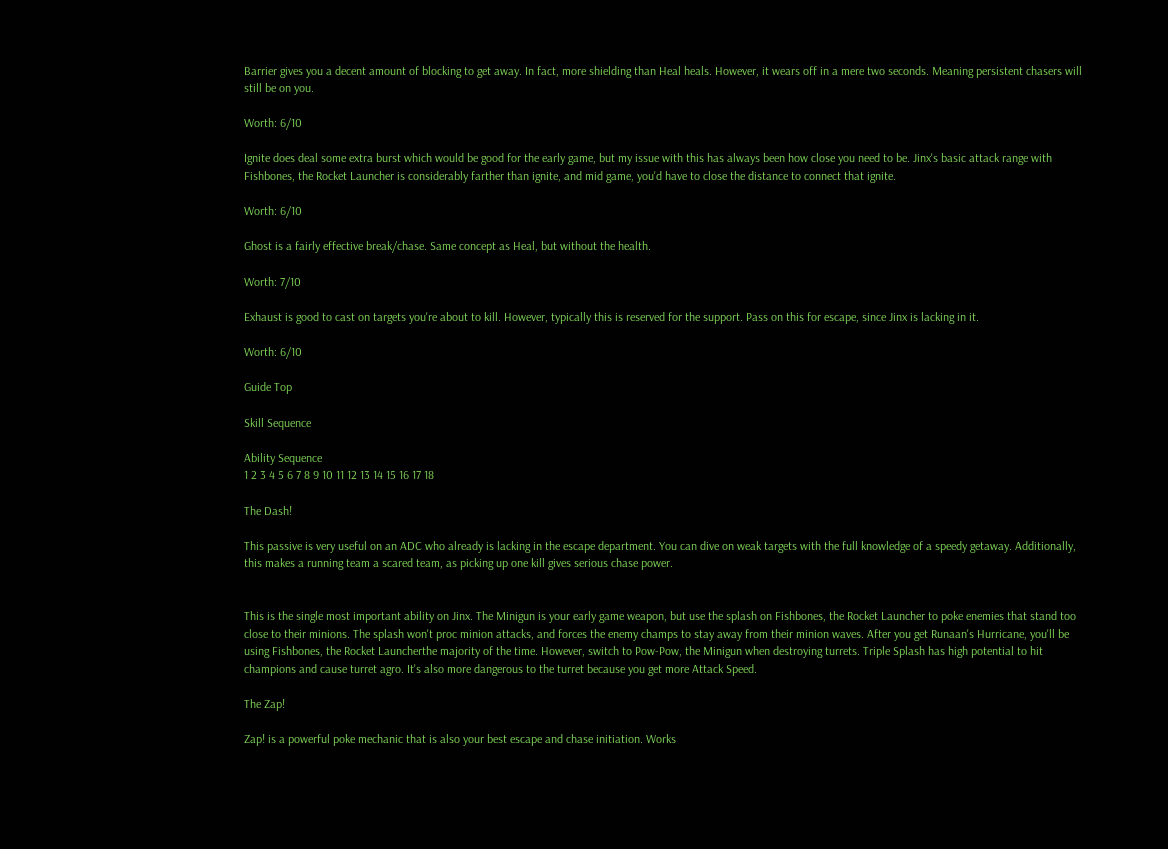Barrier gives you a decent amount of blocking to get away. In fact, more shielding than Heal heals. However, it wears off in a mere two seconds. Meaning persistent chasers will still be on you.

Worth: 6/10

Ignite does deal some extra burst which would be good for the early game, but my issue with this has always been how close you need to be. Jinx's basic attack range with Fishbones, the Rocket Launcher is considerably farther than ignite, and mid game, you'd have to close the distance to connect that ignite.

Worth: 6/10

Ghost is a fairly effective break/chase. Same concept as Heal, but without the health.

Worth: 7/10

Exhaust is good to cast on targets you're about to kill. However, typically this is reserved for the support. Pass on this for escape, since Jinx is lacking in it.

Worth: 6/10

Guide Top

Skill Sequence

Ability Sequence
1 2 3 4 5 6 7 8 9 10 11 12 13 14 15 16 17 18

The Dash!

This passive is very useful on an ADC who already is lacking in the escape department. You can dive on weak targets with the full knowledge of a speedy getaway. Additionally, this makes a running team a scared team, as picking up one kill gives serious chase power.


This is the single most important ability on Jinx. The Minigun is your early game weapon, but use the splash on Fishbones, the Rocket Launcher to poke enemies that stand too close to their minions. The splash won't proc minion attacks, and forces the enemy champs to stay away from their minion waves. After you get Runaan's Hurricane, you'll be using Fishbones, the Rocket Launcherthe majority of the time. However, switch to Pow-Pow, the Minigun when destroying turrets. Triple Splash has high potential to hit champions and cause turret agro. It's also more dangerous to the turret because you get more Attack Speed.

The Zap!

Zap! is a powerful poke mechanic that is also your best escape and chase initiation. Works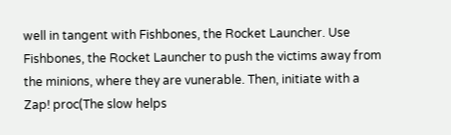well in tangent with Fishbones, the Rocket Launcher. Use Fishbones, the Rocket Launcher to push the victims away from the minions, where they are vunerable. Then, initiate with a Zap! proc(The slow helps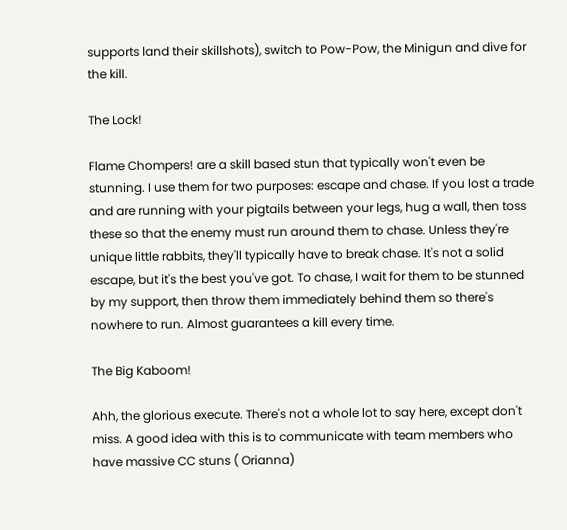supports land their skillshots), switch to Pow-Pow, the Minigun and dive for the kill.

The Lock!

Flame Chompers! are a skill based stun that typically won't even be stunning. I use them for two purposes: escape and chase. If you lost a trade and are running with your pigtails between your legs, hug a wall, then toss these so that the enemy must run around them to chase. Unless they're unique little rabbits, they'll typically have to break chase. It's not a solid escape, but it's the best you've got. To chase, I wait for them to be stunned by my support, then throw them immediately behind them so there's nowhere to run. Almost guarantees a kill every time.

The Big Kaboom!

Ahh, the glorious execute. There's not a whole lot to say here, except don't miss. A good idea with this is to communicate with team members who have massive CC stuns ( Orianna)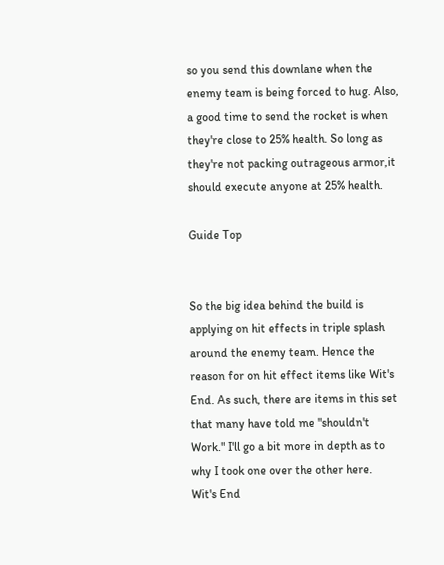so you send this downlane when the enemy team is being forced to hug. Also, a good time to send the rocket is when they're close to 25% health. So long as they're not packing outrageous armor,it should execute anyone at 25% health.

Guide Top


So the big idea behind the build is applying on hit effects in triple splash around the enemy team. Hence the reason for on hit effect items like Wit's End. As such, there are items in this set that many have told me "shouldn't Work." I'll go a bit more in depth as to why I took one over the other here.
Wit's End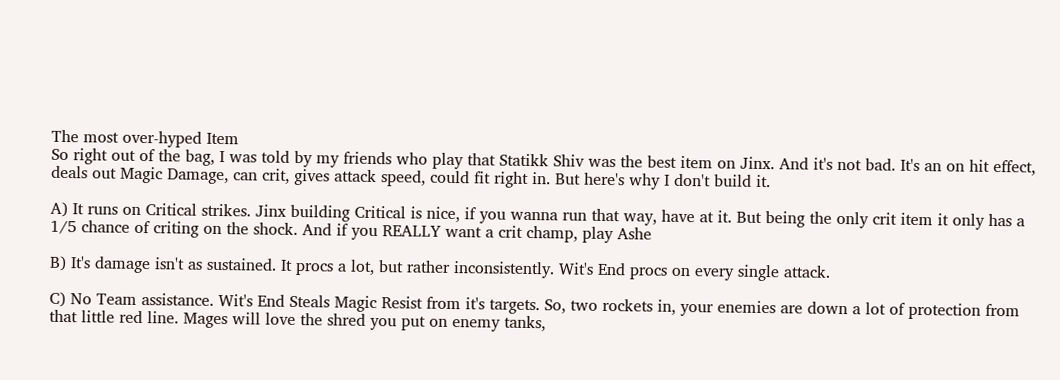The most over-hyped Item
So right out of the bag, I was told by my friends who play that Statikk Shiv was the best item on Jinx. And it's not bad. It's an on hit effect, deals out Magic Damage, can crit, gives attack speed, could fit right in. But here's why I don't build it.

A) It runs on Critical strikes. Jinx building Critical is nice, if you wanna run that way, have at it. But being the only crit item it only has a 1/5 chance of criting on the shock. And if you REALLY want a crit champ, play Ashe

B) It's damage isn't as sustained. It procs a lot, but rather inconsistently. Wit's End procs on every single attack.

C) No Team assistance. Wit's End Steals Magic Resist from it's targets. So, two rockets in, your enemies are down a lot of protection from that little red line. Mages will love the shred you put on enemy tanks,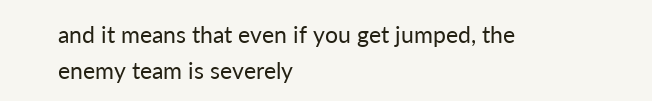and it means that even if you get jumped, the enemy team is severely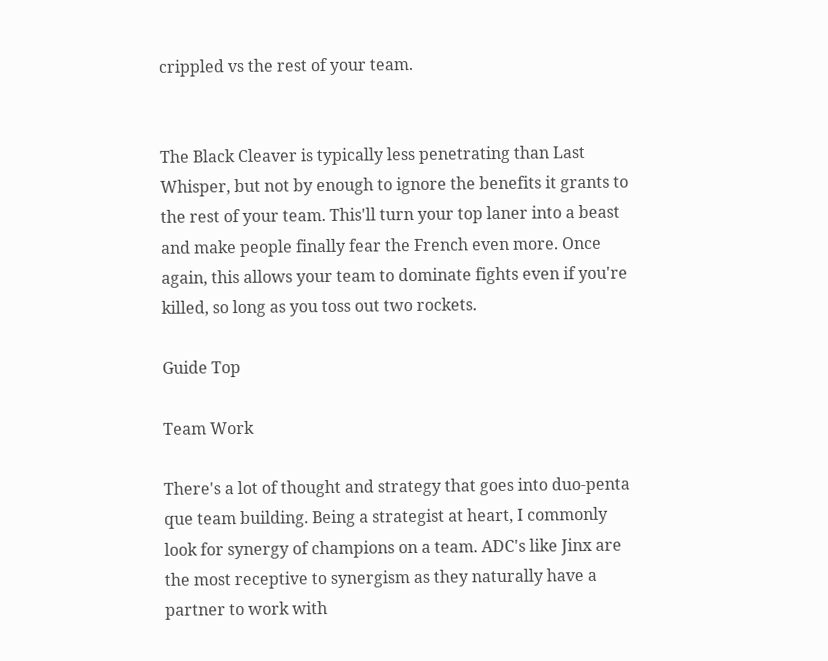crippled vs the rest of your team.


The Black Cleaver is typically less penetrating than Last Whisper, but not by enough to ignore the benefits it grants to the rest of your team. This'll turn your top laner into a beast and make people finally fear the French even more. Once again, this allows your team to dominate fights even if you're killed, so long as you toss out two rockets.

Guide Top

Team Work

There's a lot of thought and strategy that goes into duo-penta que team building. Being a strategist at heart, I commonly look for synergy of champions on a team. ADC's like Jinx are the most receptive to synergism as they naturally have a partner to work with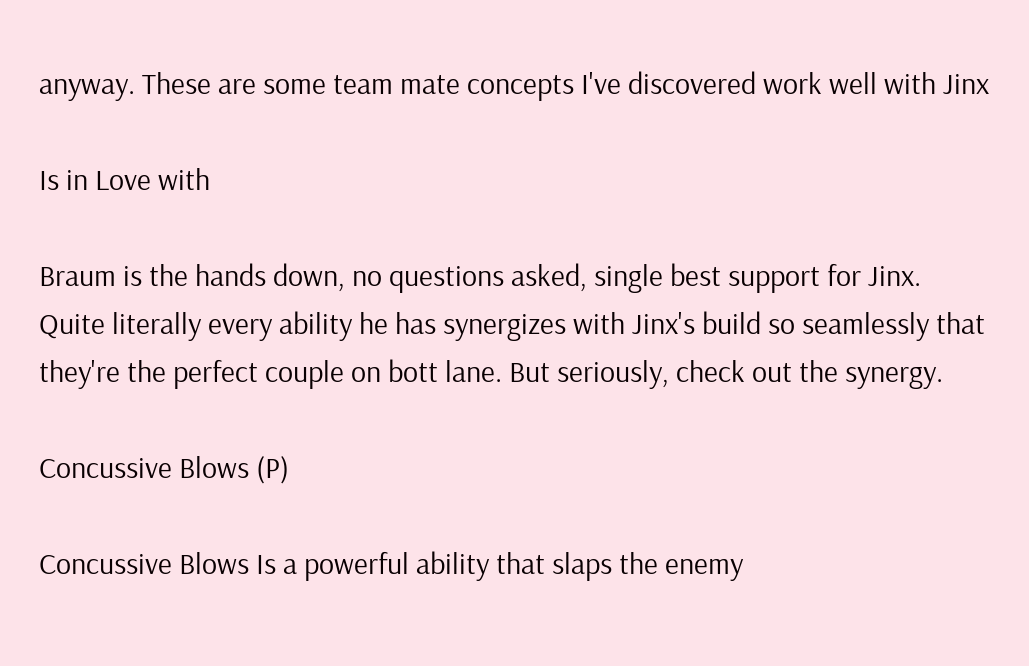anyway. These are some team mate concepts I've discovered work well with Jinx

Is in Love with

Braum is the hands down, no questions asked, single best support for Jinx. Quite literally every ability he has synergizes with Jinx's build so seamlessly that they're the perfect couple on bott lane. But seriously, check out the synergy.

Concussive Blows (P)

Concussive Blows Is a powerful ability that slaps the enemy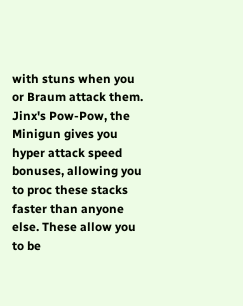with stuns when you or Braum attack them. Jinx's Pow-Pow, the Minigun gives you hyper attack speed bonuses, allowing you to proc these stacks faster than anyone else. These allow you to be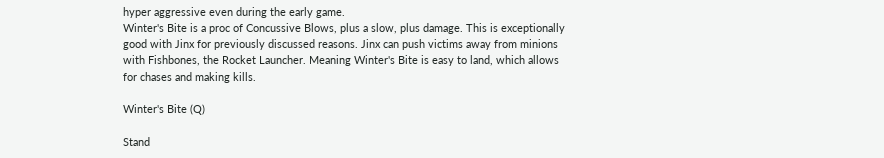hyper aggressive even during the early game.
Winter's Bite is a proc of Concussive Blows, plus a slow, plus damage. This is exceptionally good with Jinx for previously discussed reasons. Jinx can push victims away from minions with Fishbones, the Rocket Launcher. Meaning Winter's Bite is easy to land, which allows for chases and making kills.

Winter's Bite (Q)

Stand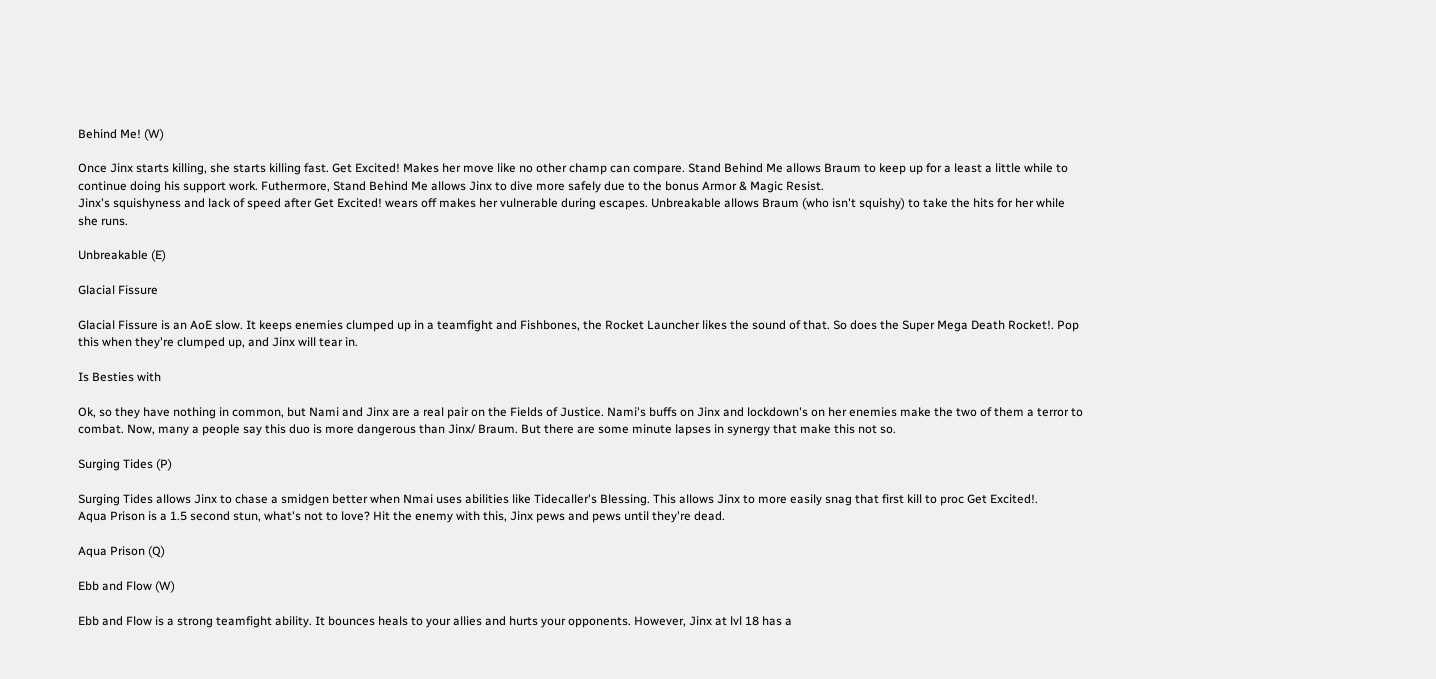Behind Me! (W)

Once Jinx starts killing, she starts killing fast. Get Excited! Makes her move like no other champ can compare. Stand Behind Me allows Braum to keep up for a least a little while to continue doing his support work. Futhermore, Stand Behind Me allows Jinx to dive more safely due to the bonus Armor & Magic Resist.
Jinx's squishyness and lack of speed after Get Excited! wears off makes her vulnerable during escapes. Unbreakable allows Braum (who isn't squishy) to take the hits for her while she runs.

Unbreakable (E)

Glacial Fissure

Glacial Fissure is an AoE slow. It keeps enemies clumped up in a teamfight and Fishbones, the Rocket Launcher likes the sound of that. So does the Super Mega Death Rocket!. Pop this when they're clumped up, and Jinx will tear in.

Is Besties with

Ok, so they have nothing in common, but Nami and Jinx are a real pair on the Fields of Justice. Nami's buffs on Jinx and lockdown's on her enemies make the two of them a terror to combat. Now, many a people say this duo is more dangerous than Jinx/ Braum. But there are some minute lapses in synergy that make this not so.

Surging Tides (P)

Surging Tides allows Jinx to chase a smidgen better when Nmai uses abilities like Tidecaller's Blessing. This allows Jinx to more easily snag that first kill to proc Get Excited!.
Aqua Prison is a 1.5 second stun, what's not to love? Hit the enemy with this, Jinx pews and pews until they're dead.

Aqua Prison (Q)

Ebb and Flow (W)

Ebb and Flow is a strong teamfight ability. It bounces heals to your allies and hurts your opponents. However, Jinx at lvl 18 has a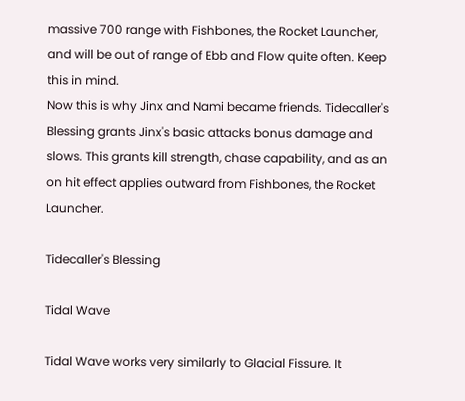massive 700 range with Fishbones, the Rocket Launcher, and will be out of range of Ebb and Flow quite often. Keep this in mind.
Now this is why Jinx and Nami became friends. Tidecaller's Blessing grants Jinx's basic attacks bonus damage and slows. This grants kill strength, chase capability, and as an on hit effect applies outward from Fishbones, the Rocket Launcher.

Tidecaller's Blessing

Tidal Wave

Tidal Wave works very similarly to Glacial Fissure. It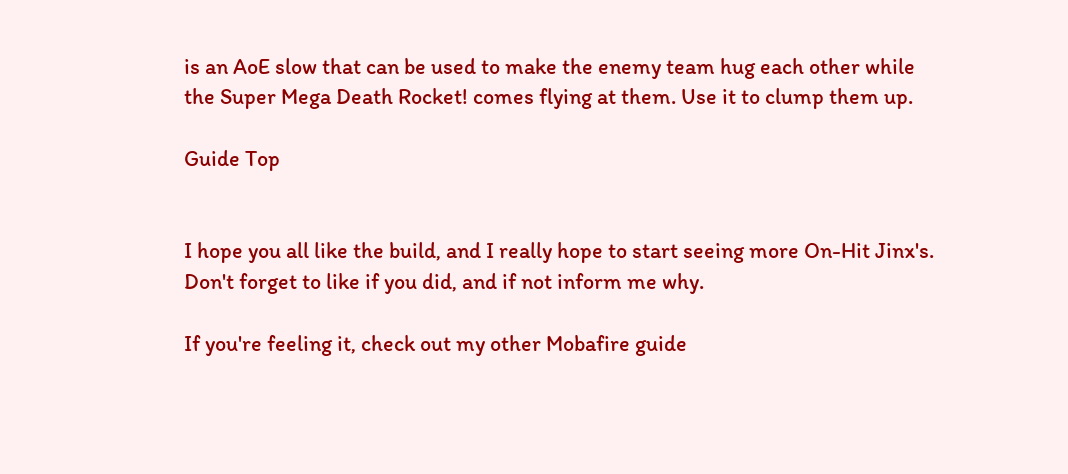is an AoE slow that can be used to make the enemy team hug each other while the Super Mega Death Rocket! comes flying at them. Use it to clump them up.

Guide Top


I hope you all like the build, and I really hope to start seeing more On-Hit Jinx's. Don't forget to like if you did, and if not inform me why.

If you're feeling it, check out my other Mobafire guide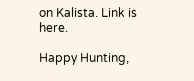on Kalista. Link is here.

Happy Hunting,